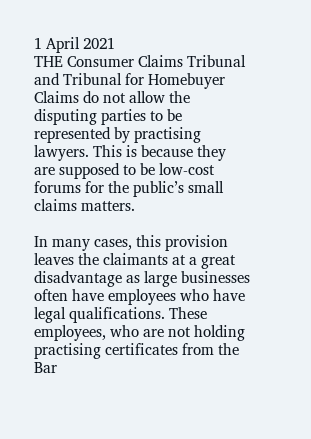1 April 2021
THE Consumer Claims Tribunal and Tribunal for Homebuyer Claims do not allow the disputing parties to be represented by practising lawyers. This is because they are supposed to be low-cost forums for the public’s small claims matters.

In many cases, this provision leaves the claimants at a great disadvantage as large businesses often have employees who have legal qualifications. These employees, who are not holding practising certificates from the Bar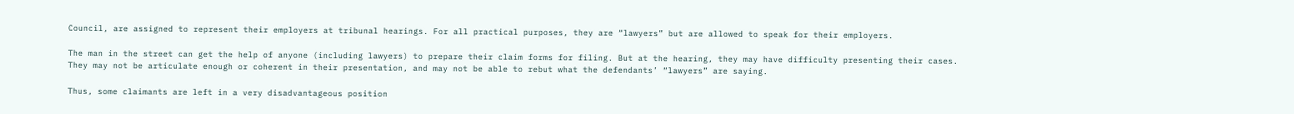Council, are assigned to represent their employers at tribunal hearings. For all practical purposes, they are “lawyers” but are allowed to speak for their employers.

The man in the street can get the help of anyone (including lawyers) to prepare their claim forms for filing. But at the hearing, they may have difficulty presenting their cases. They may not be articulate enough or coherent in their presentation, and may not be able to rebut what the defendants’ “lawyers” are saying.

Thus, some claimants are left in a very disadvantageous position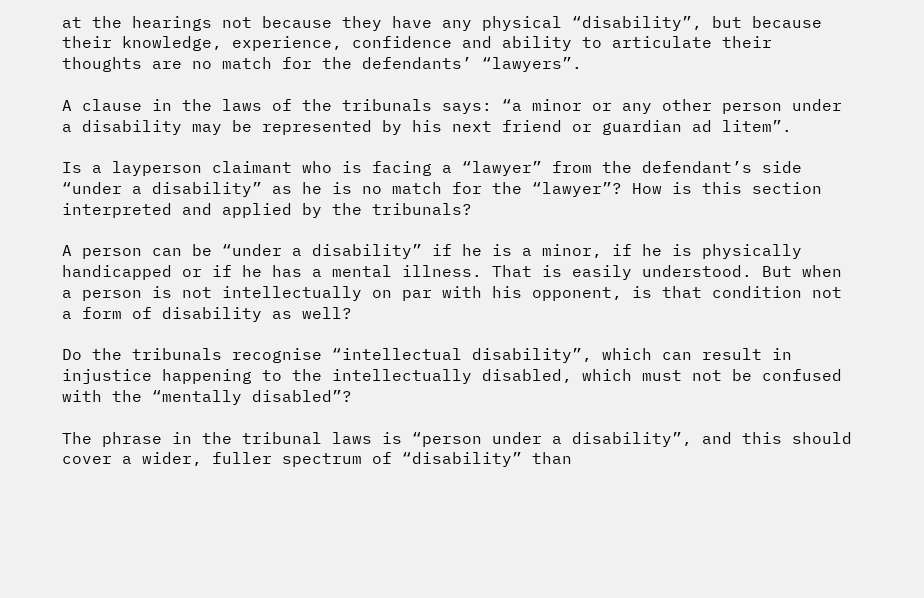at the hearings not because they have any physical “disability”, but because their knowledge, experience, confidence and ability to articulate their thoughts are no match for the defendants’ “lawyers”.

A clause in the laws of the tribunals says: “a minor or any other person under a disability may be represented by his next friend or guardian ad litem”.

Is a layperson claimant who is facing a “lawyer” from the defendant’s side “under a disability” as he is no match for the “lawyer”? How is this section interpreted and applied by the tribunals?

A person can be “under a disability” if he is a minor, if he is physically handicapped or if he has a mental illness. That is easily understood. But when a person is not intellectually on par with his opponent, is that condition not a form of disability as well?

Do the tribunals recognise “intellectual disability”, which can result in injustice happening to the intellectually disabled, which must not be confused with the “mentally disabled”?

The phrase in the tribunal laws is “person under a disability”, and this should cover a wider, fuller spectrum of “disability” than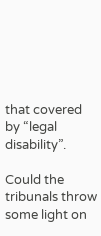that covered by “legal disability”.

Could the tribunals throw some light on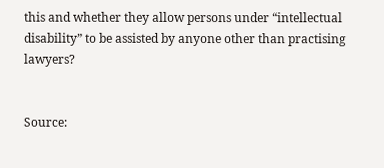this and whether they allow persons under “intellectual disability” to be assisted by anyone other than practising lawyers?


Source: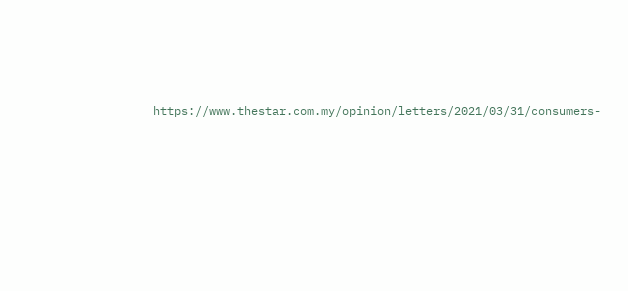https://www.thestar.com.my/opinion/letters/2021/03/31/consumers-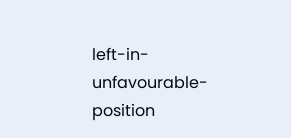left-in-unfavourable-position